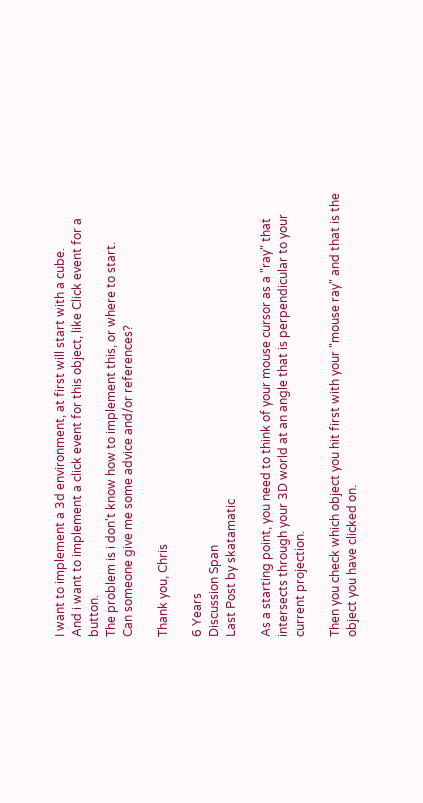I want to implement a 3d environment, at first will start with a cube.
And i want to implement a click event for this object, like Click event for a button.
The problem is i don't know how to implement this, or where to start.
Can someone give me some advice and/or references?

Thank you, Chris

6 Years
Discussion Span
Last Post by skatamatic

As a starting point, you need to think of your mouse cursor as a "ray" that intersects through your 3D world at an angle that is perpendicular to your current projection.

Then you check which object you hit first with your "mouse ray" and that is the object you have clicked on.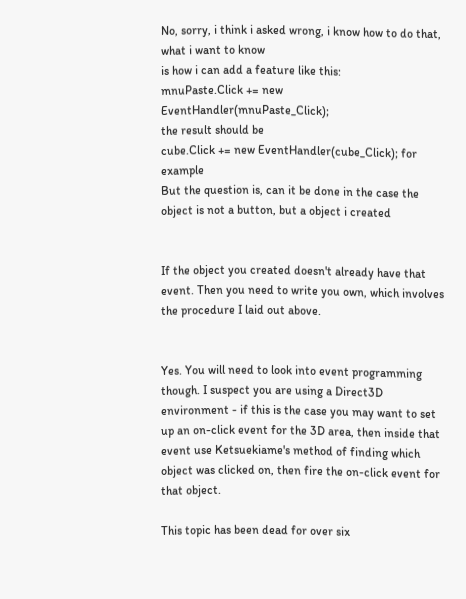No, sorry, i think i asked wrong, i know how to do that, what i want to know
is how i can add a feature like this:
mnuPaste.Click += new EventHandler(mnuPaste_Click);
the result should be
cube.Click += new EventHandler(cube_Click); for example
But the question is, can it be done in the case the object is not a button, but a object i created


If the object you created doesn't already have that event. Then you need to write you own, which involves the procedure I laid out above.


Yes. You will need to look into event programming though. I suspect you are using a Direct3D environment - if this is the case you may want to set up an on-click event for the 3D area, then inside that event use Ketsuekiame's method of finding which object was clicked on, then fire the on-click event for that object.

This topic has been dead for over six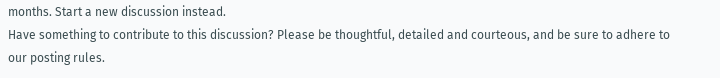months. Start a new discussion instead.
Have something to contribute to this discussion? Please be thoughtful, detailed and courteous, and be sure to adhere to our posting rules.